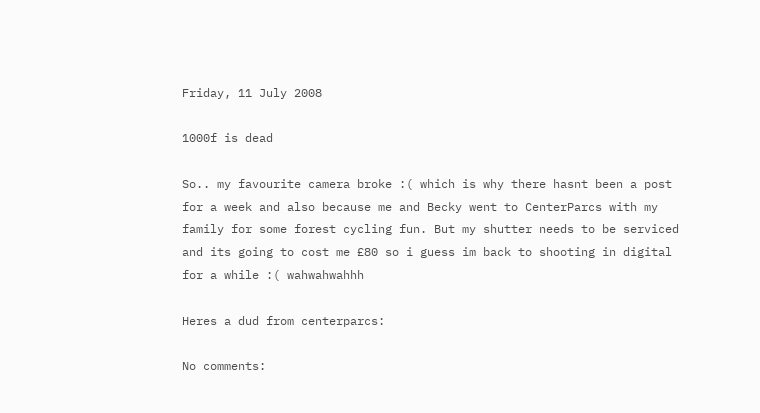Friday, 11 July 2008

1000f is dead

So.. my favourite camera broke :( which is why there hasnt been a post for a week and also because me and Becky went to CenterParcs with my family for some forest cycling fun. But my shutter needs to be serviced and its going to cost me £80 so i guess im back to shooting in digital for a while :( wahwahwahhh

Heres a dud from centerparcs:

No comments: